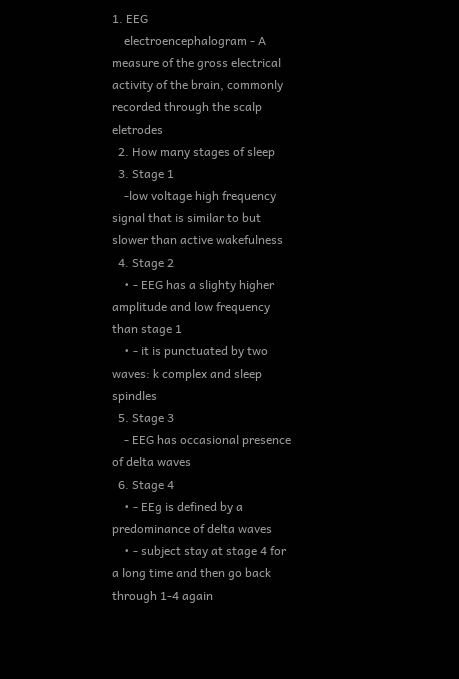1. EEG
    electroencephalogram - A measure of the gross electrical activity of the brain, commonly recorded through the scalp eletrodes
  2. How many stages of sleep
  3. Stage 1
    -low voltage high frequency signal that is similar to but slower than active wakefulness
  4. Stage 2
    • - EEG has a slighty higher amplitude and low frequency than stage 1
    • - it is punctuated by two waves: k complex and sleep spindles
  5. Stage 3
    - EEG has occasional presence of delta waves
  6. Stage 4
    • - EEg is defined by a predominance of delta waves
    • - subject stay at stage 4 for a long time and then go back through 1-4 again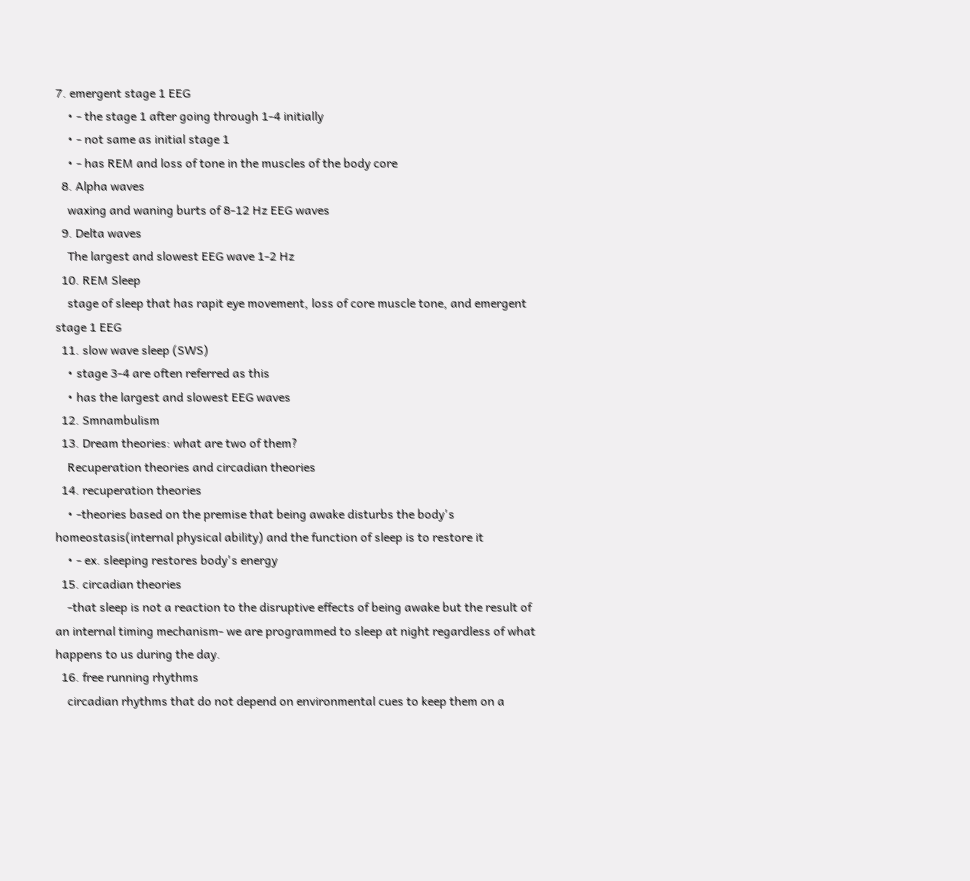7. emergent stage 1 EEG
    • - the stage 1 after going through 1-4 initially
    • - not same as initial stage 1
    • - has REM and loss of tone in the muscles of the body core
  8. Alpha waves
    waxing and waning burts of 8-12 Hz EEG waves
  9. Delta waves
    The largest and slowest EEG wave 1-2 Hz
  10. REM Sleep
    stage of sleep that has rapit eye movement, loss of core muscle tone, and emergent stage 1 EEG
  11. slow wave sleep (SWS)
    • stage 3-4 are often referred as this
    • has the largest and slowest EEG waves
  12. Smnambulism
  13. Dream theories: what are two of them?
    Recuperation theories and circadian theories
  14. recuperation theories
    • -theories based on the premise that being awake disturbs the body's homeostasis(internal physical ability) and the function of sleep is to restore it
    • - ex. sleeping restores body's energy
  15. circadian theories
    -that sleep is not a reaction to the disruptive effects of being awake but the result of an internal timing mechanism- we are programmed to sleep at night regardless of what happens to us during the day.
  16. free running rhythms
    circadian rhythms that do not depend on environmental cues to keep them on a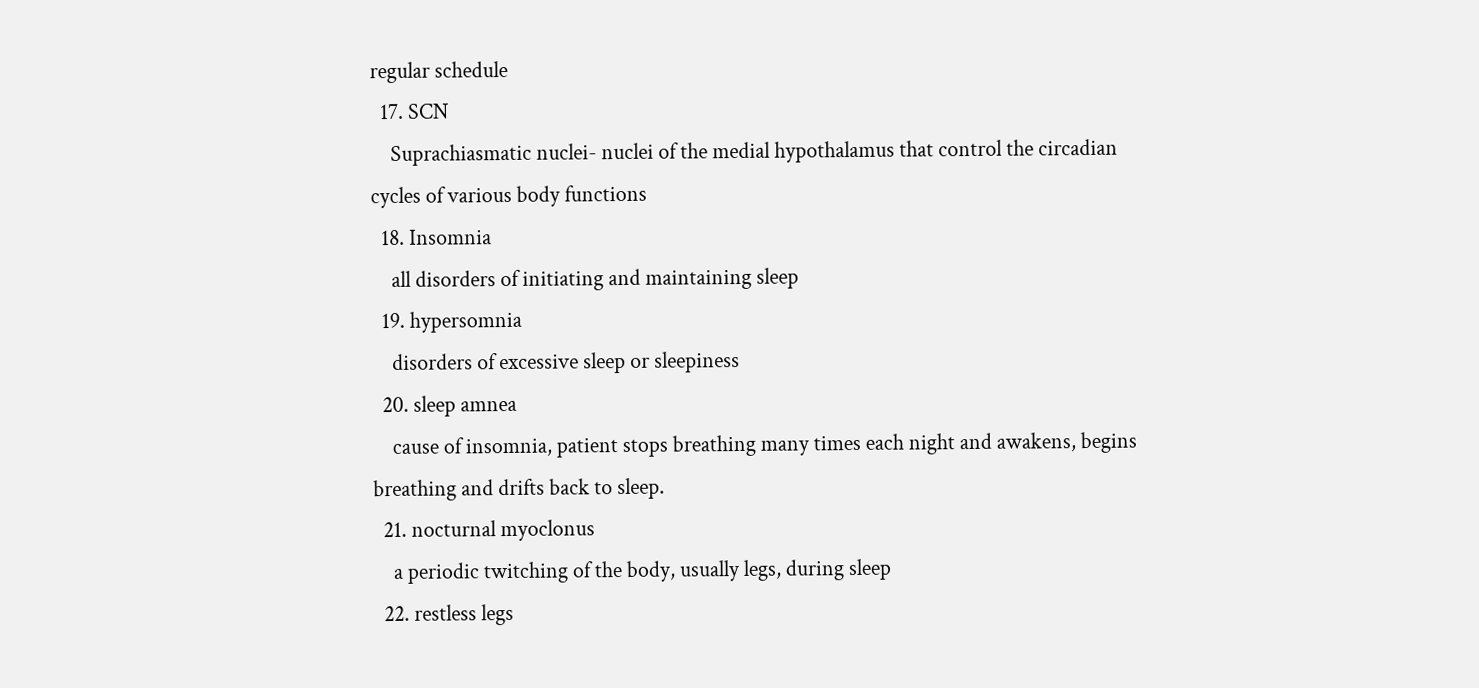regular schedule
  17. SCN
    Suprachiasmatic nuclei- nuclei of the medial hypothalamus that control the circadian cycles of various body functions
  18. Insomnia
    all disorders of initiating and maintaining sleep
  19. hypersomnia
    disorders of excessive sleep or sleepiness
  20. sleep amnea
    cause of insomnia, patient stops breathing many times each night and awakens, begins breathing and drifts back to sleep.
  21. nocturnal myoclonus
    a periodic twitching of the body, usually legs, during sleep
  22. restless legs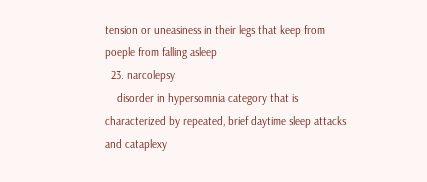tension or uneasiness in their legs that keep from poeple from falling asleep
  23. narcolepsy
    disorder in hypersomnia category that is characterized by repeated, brief daytime sleep attacks and cataplexy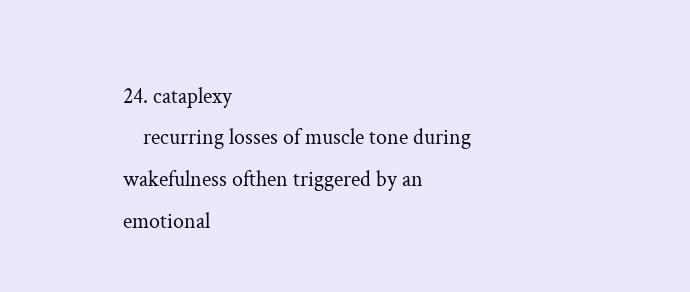24. cataplexy
    recurring losses of muscle tone during wakefulness ofthen triggered by an emotional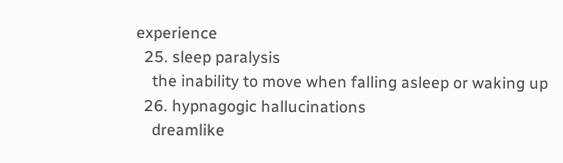experience
  25. sleep paralysis
    the inability to move when falling asleep or waking up
  26. hypnagogic hallucinations
    dreamlike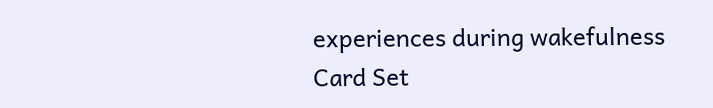experiences during wakefulness
Card Set